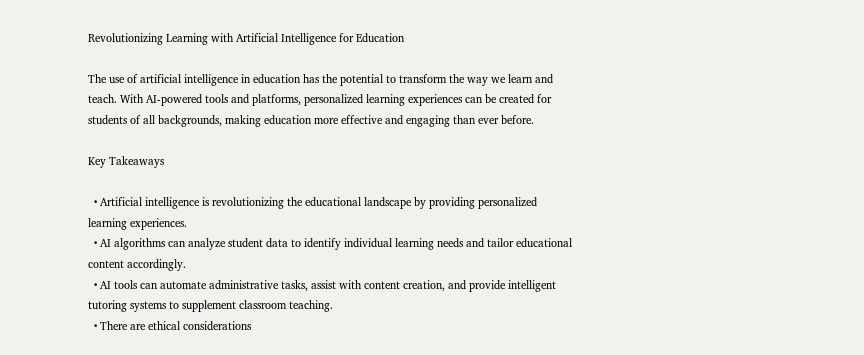Revolutionizing Learning with Artificial Intelligence for Education

The use of artificial intelligence in education has the potential to transform the way we learn and teach. With AI-powered tools and platforms, personalized learning experiences can be created for students of all backgrounds, making education more effective and engaging than ever before.

Key Takeaways

  • Artificial intelligence is revolutionizing the educational landscape by providing personalized learning experiences.
  • AI algorithms can analyze student data to identify individual learning needs and tailor educational content accordingly.
  • AI tools can automate administrative tasks, assist with content creation, and provide intelligent tutoring systems to supplement classroom teaching.
  • There are ethical considerations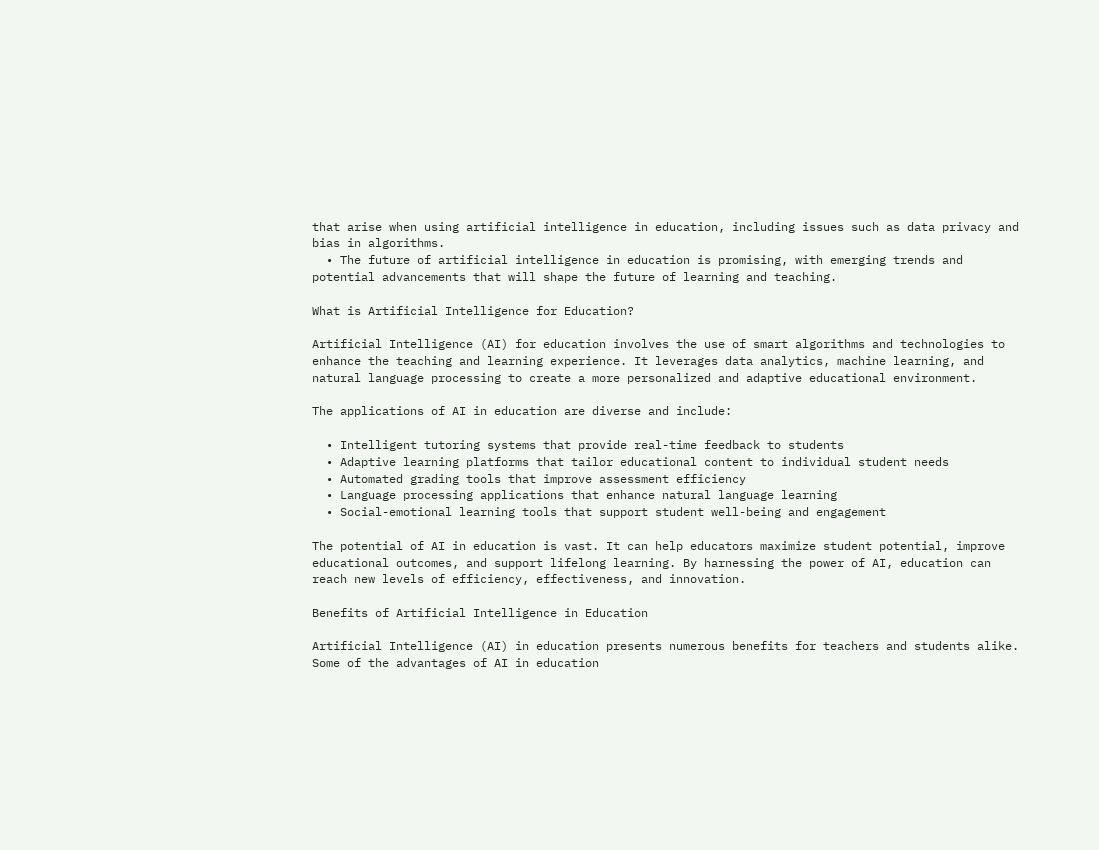that arise when using artificial intelligence in education, including issues such as data privacy and bias in algorithms.
  • The future of artificial intelligence in education is promising, with emerging trends and potential advancements that will shape the future of learning and teaching.

What is Artificial Intelligence for Education?

Artificial Intelligence (AI) for education involves the use of smart algorithms and technologies to enhance the teaching and learning experience. It leverages data analytics, machine learning, and natural language processing to create a more personalized and adaptive educational environment.

The applications of AI in education are diverse and include:

  • Intelligent tutoring systems that provide real-time feedback to students
  • Adaptive learning platforms that tailor educational content to individual student needs
  • Automated grading tools that improve assessment efficiency
  • Language processing applications that enhance natural language learning
  • Social-emotional learning tools that support student well-being and engagement

The potential of AI in education is vast. It can help educators maximize student potential, improve educational outcomes, and support lifelong learning. By harnessing the power of AI, education can reach new levels of efficiency, effectiveness, and innovation.

Benefits of Artificial Intelligence in Education

Artificial Intelligence (AI) in education presents numerous benefits for teachers and students alike. Some of the advantages of AI in education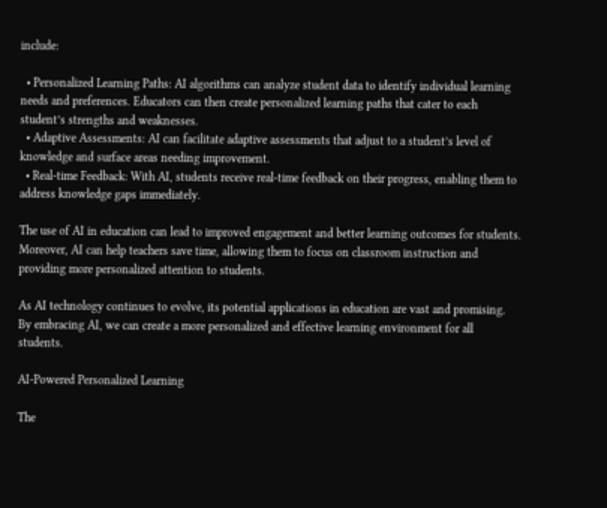include:

  • Personalized Learning Paths: AI algorithms can analyze student data to identify individual learning needs and preferences. Educators can then create personalized learning paths that cater to each student’s strengths and weaknesses.
  • Adaptive Assessments: AI can facilitate adaptive assessments that adjust to a student’s level of knowledge and surface areas needing improvement.
  • Real-time Feedback: With AI, students receive real-time feedback on their progress, enabling them to address knowledge gaps immediately.

The use of AI in education can lead to improved engagement and better learning outcomes for students. Moreover, AI can help teachers save time, allowing them to focus on classroom instruction and providing more personalized attention to students.

As AI technology continues to evolve, its potential applications in education are vast and promising. By embracing AI, we can create a more personalized and effective learning environment for all students.

AI-Powered Personalized Learning

The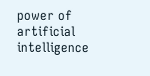power of artificial intelligence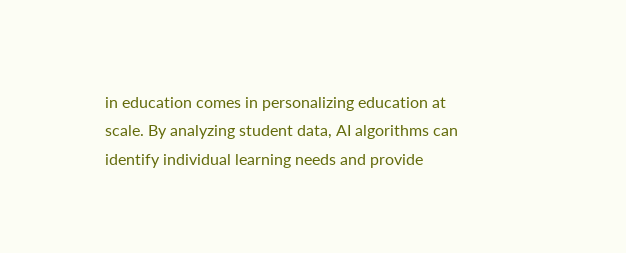in education comes in personalizing education at scale. By analyzing student data, AI algorithms can identify individual learning needs and provide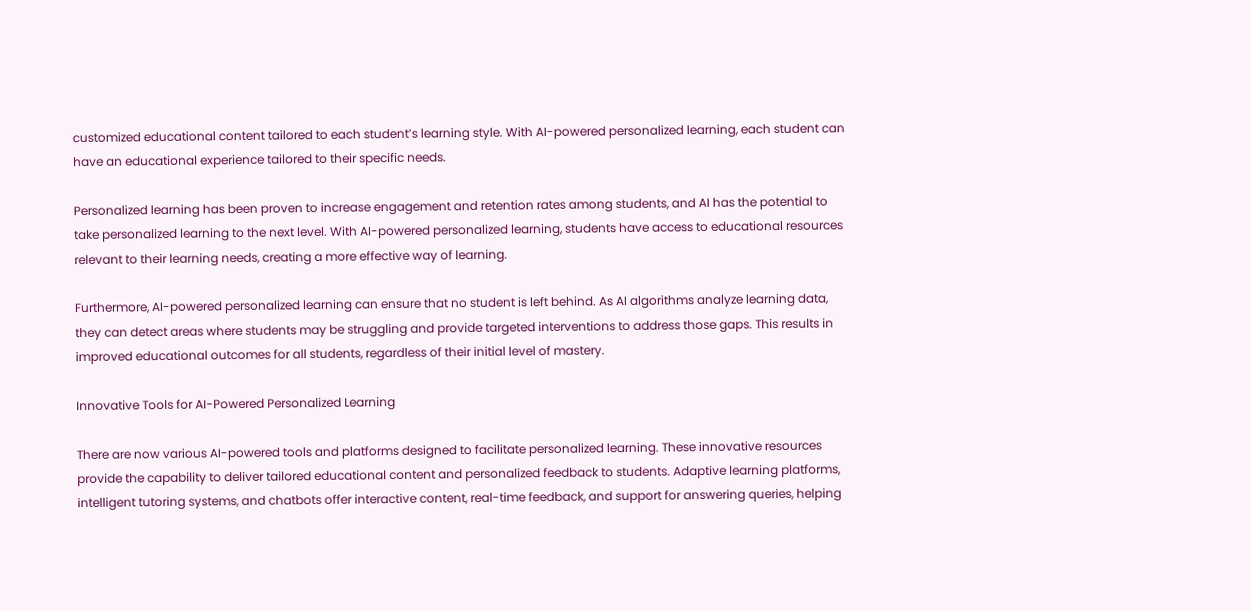customized educational content tailored to each student’s learning style. With AI-powered personalized learning, each student can have an educational experience tailored to their specific needs.

Personalized learning has been proven to increase engagement and retention rates among students, and AI has the potential to take personalized learning to the next level. With AI-powered personalized learning, students have access to educational resources relevant to their learning needs, creating a more effective way of learning.

Furthermore, AI-powered personalized learning can ensure that no student is left behind. As AI algorithms analyze learning data, they can detect areas where students may be struggling and provide targeted interventions to address those gaps. This results in improved educational outcomes for all students, regardless of their initial level of mastery.

Innovative Tools for AI-Powered Personalized Learning

There are now various AI-powered tools and platforms designed to facilitate personalized learning. These innovative resources provide the capability to deliver tailored educational content and personalized feedback to students. Adaptive learning platforms, intelligent tutoring systems, and chatbots offer interactive content, real-time feedback, and support for answering queries, helping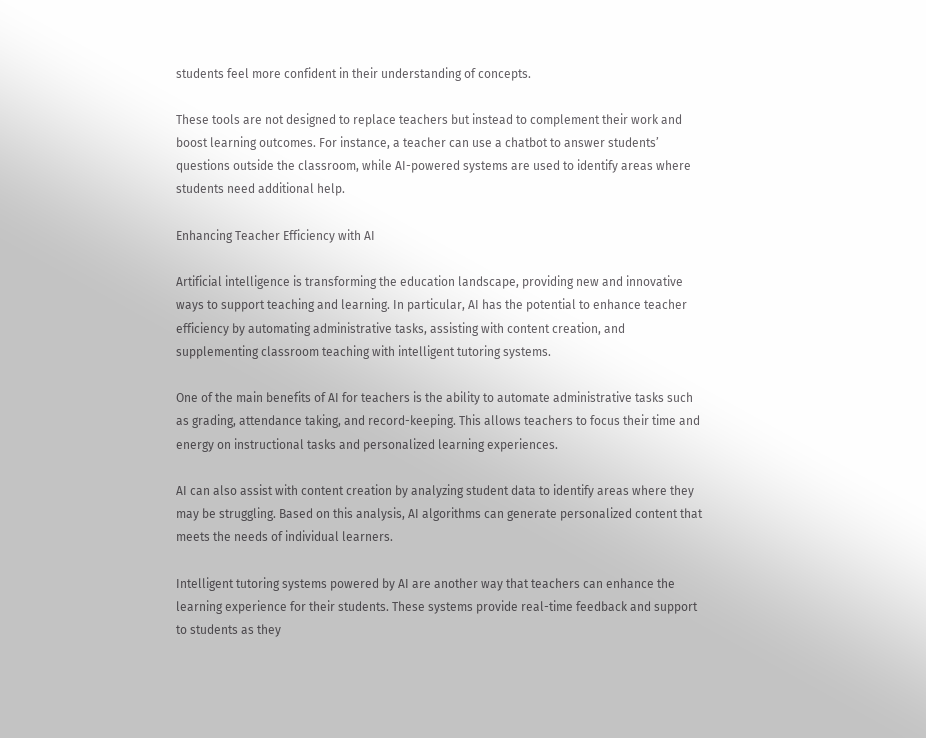students feel more confident in their understanding of concepts.

These tools are not designed to replace teachers but instead to complement their work and boost learning outcomes. For instance, a teacher can use a chatbot to answer students’ questions outside the classroom, while AI-powered systems are used to identify areas where students need additional help.

Enhancing Teacher Efficiency with AI

Artificial intelligence is transforming the education landscape, providing new and innovative ways to support teaching and learning. In particular, AI has the potential to enhance teacher efficiency by automating administrative tasks, assisting with content creation, and supplementing classroom teaching with intelligent tutoring systems.

One of the main benefits of AI for teachers is the ability to automate administrative tasks such as grading, attendance taking, and record-keeping. This allows teachers to focus their time and energy on instructional tasks and personalized learning experiences.

AI can also assist with content creation by analyzing student data to identify areas where they may be struggling. Based on this analysis, AI algorithms can generate personalized content that meets the needs of individual learners.

Intelligent tutoring systems powered by AI are another way that teachers can enhance the learning experience for their students. These systems provide real-time feedback and support to students as they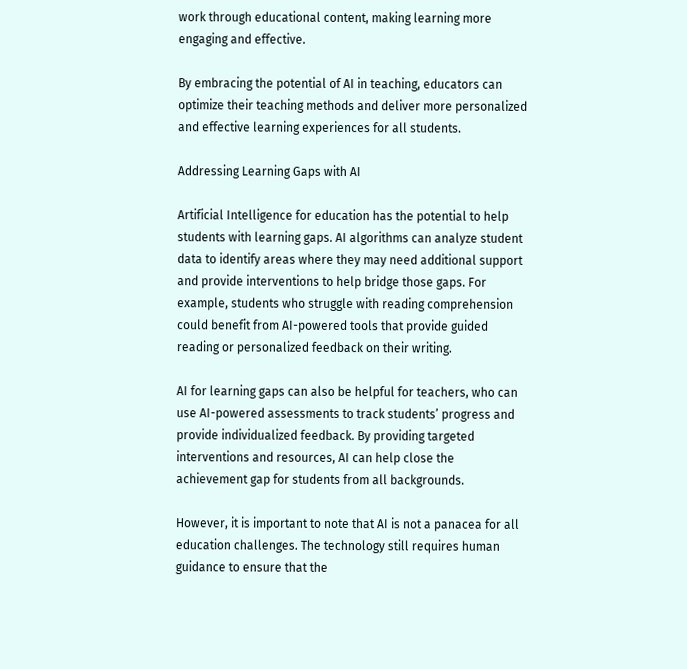work through educational content, making learning more engaging and effective.

By embracing the potential of AI in teaching, educators can optimize their teaching methods and deliver more personalized and effective learning experiences for all students.

Addressing Learning Gaps with AI

Artificial Intelligence for education has the potential to help students with learning gaps. AI algorithms can analyze student data to identify areas where they may need additional support and provide interventions to help bridge those gaps. For example, students who struggle with reading comprehension could benefit from AI-powered tools that provide guided reading or personalized feedback on their writing.

AI for learning gaps can also be helpful for teachers, who can use AI-powered assessments to track students’ progress and provide individualized feedback. By providing targeted interventions and resources, AI can help close the achievement gap for students from all backgrounds.

However, it is important to note that AI is not a panacea for all education challenges. The technology still requires human guidance to ensure that the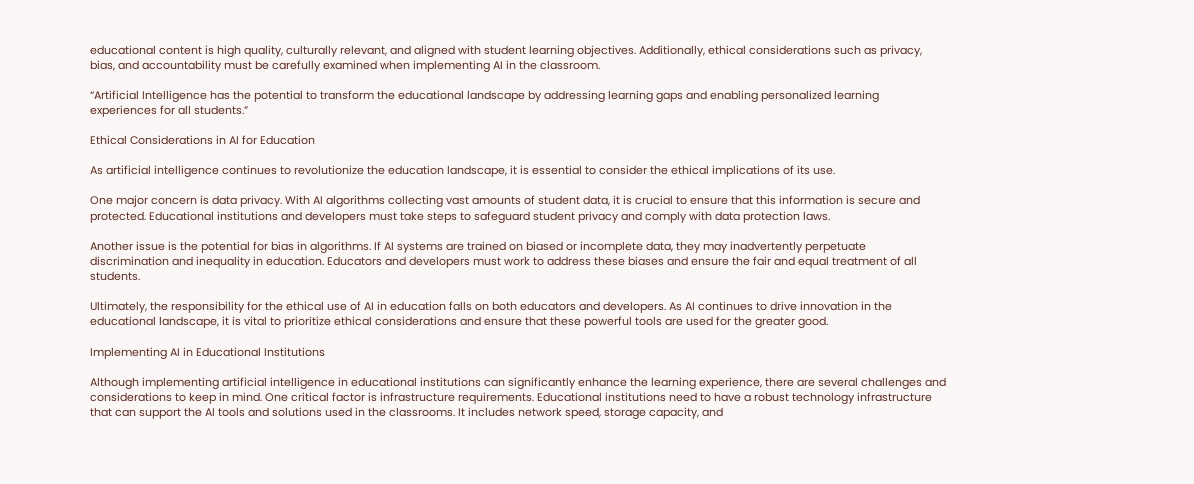educational content is high quality, culturally relevant, and aligned with student learning objectives. Additionally, ethical considerations such as privacy, bias, and accountability must be carefully examined when implementing AI in the classroom.

“Artificial Intelligence has the potential to transform the educational landscape by addressing learning gaps and enabling personalized learning experiences for all students.”

Ethical Considerations in AI for Education

As artificial intelligence continues to revolutionize the education landscape, it is essential to consider the ethical implications of its use.

One major concern is data privacy. With AI algorithms collecting vast amounts of student data, it is crucial to ensure that this information is secure and protected. Educational institutions and developers must take steps to safeguard student privacy and comply with data protection laws.

Another issue is the potential for bias in algorithms. If AI systems are trained on biased or incomplete data, they may inadvertently perpetuate discrimination and inequality in education. Educators and developers must work to address these biases and ensure the fair and equal treatment of all students.

Ultimately, the responsibility for the ethical use of AI in education falls on both educators and developers. As AI continues to drive innovation in the educational landscape, it is vital to prioritize ethical considerations and ensure that these powerful tools are used for the greater good.

Implementing AI in Educational Institutions

Although implementing artificial intelligence in educational institutions can significantly enhance the learning experience, there are several challenges and considerations to keep in mind. One critical factor is infrastructure requirements. Educational institutions need to have a robust technology infrastructure that can support the AI tools and solutions used in the classrooms. It includes network speed, storage capacity, and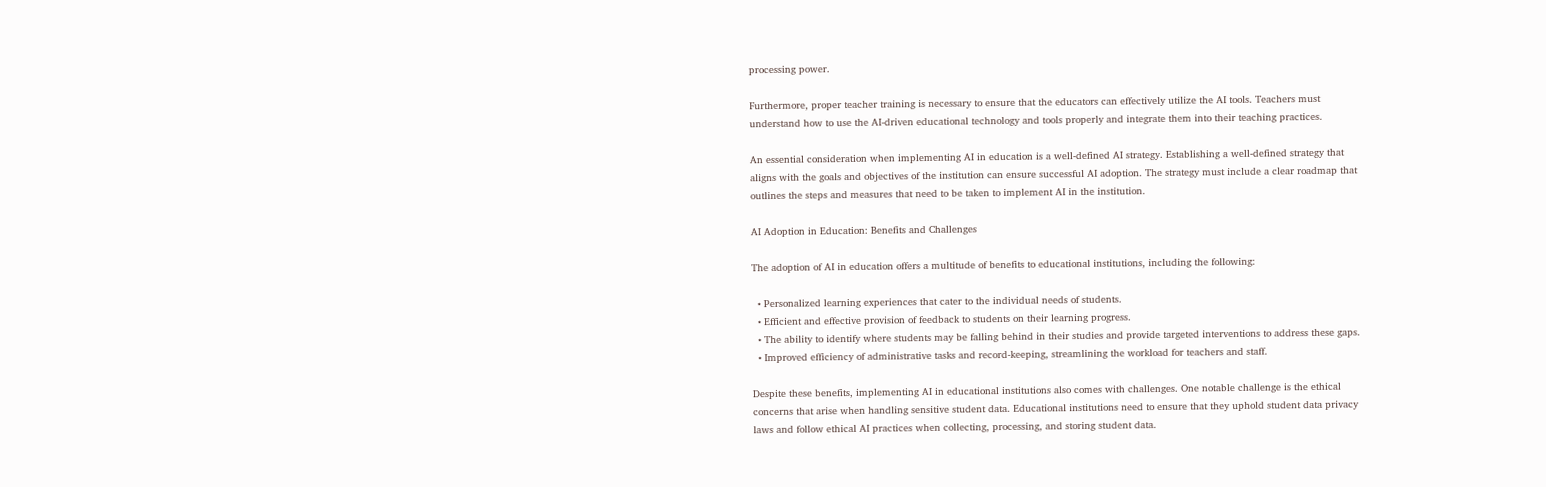processing power.

Furthermore, proper teacher training is necessary to ensure that the educators can effectively utilize the AI tools. Teachers must understand how to use the AI-driven educational technology and tools properly and integrate them into their teaching practices.

An essential consideration when implementing AI in education is a well-defined AI strategy. Establishing a well-defined strategy that aligns with the goals and objectives of the institution can ensure successful AI adoption. The strategy must include a clear roadmap that outlines the steps and measures that need to be taken to implement AI in the institution.

AI Adoption in Education: Benefits and Challenges

The adoption of AI in education offers a multitude of benefits to educational institutions, including the following:

  • Personalized learning experiences that cater to the individual needs of students.
  • Efficient and effective provision of feedback to students on their learning progress.
  • The ability to identify where students may be falling behind in their studies and provide targeted interventions to address these gaps.
  • Improved efficiency of administrative tasks and record-keeping, streamlining the workload for teachers and staff.

Despite these benefits, implementing AI in educational institutions also comes with challenges. One notable challenge is the ethical concerns that arise when handling sensitive student data. Educational institutions need to ensure that they uphold student data privacy laws and follow ethical AI practices when collecting, processing, and storing student data.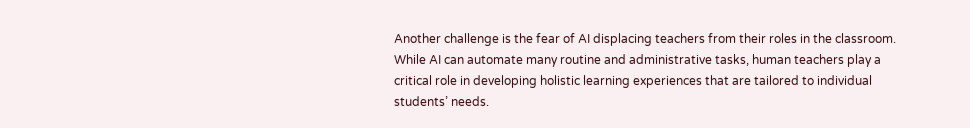Another challenge is the fear of AI displacing teachers from their roles in the classroom. While AI can automate many routine and administrative tasks, human teachers play a critical role in developing holistic learning experiences that are tailored to individual students’ needs.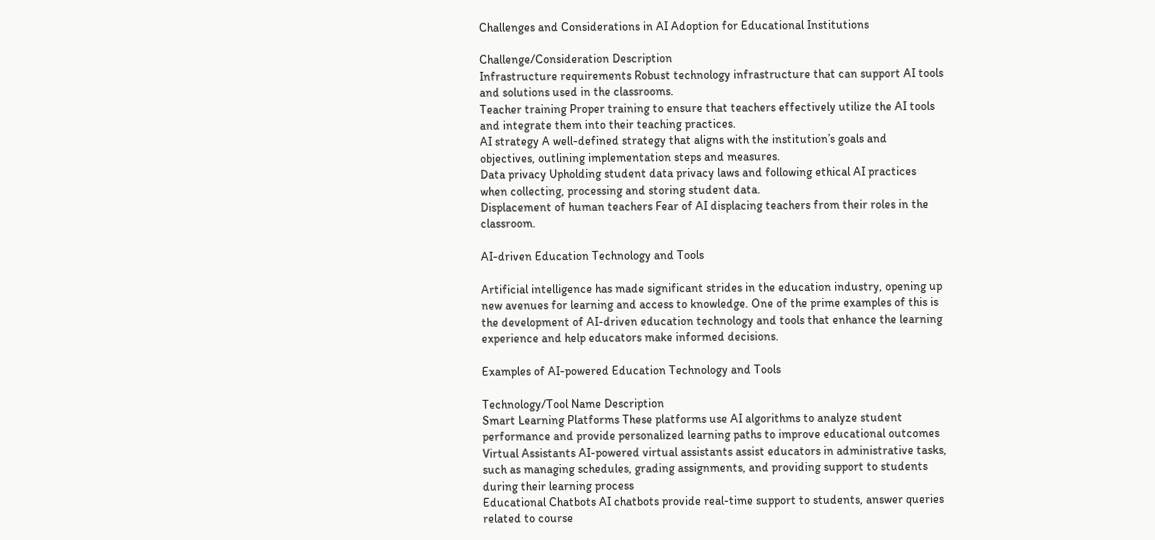Challenges and Considerations in AI Adoption for Educational Institutions

Challenge/Consideration Description
Infrastructure requirements Robust technology infrastructure that can support AI tools and solutions used in the classrooms.
Teacher training Proper training to ensure that teachers effectively utilize the AI tools and integrate them into their teaching practices.
AI strategy A well-defined strategy that aligns with the institution’s goals and objectives, outlining implementation steps and measures.
Data privacy Upholding student data privacy laws and following ethical AI practices when collecting, processing and storing student data.
Displacement of human teachers Fear of AI displacing teachers from their roles in the classroom.

AI-driven Education Technology and Tools

Artificial intelligence has made significant strides in the education industry, opening up new avenues for learning and access to knowledge. One of the prime examples of this is the development of AI-driven education technology and tools that enhance the learning experience and help educators make informed decisions.

Examples of AI-powered Education Technology and Tools

Technology/Tool Name Description
Smart Learning Platforms These platforms use AI algorithms to analyze student performance and provide personalized learning paths to improve educational outcomes
Virtual Assistants AI-powered virtual assistants assist educators in administrative tasks, such as managing schedules, grading assignments, and providing support to students during their learning process
Educational Chatbots AI chatbots provide real-time support to students, answer queries related to course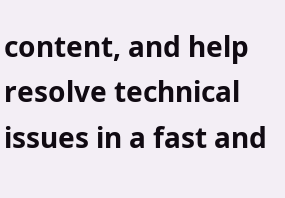content, and help resolve technical issues in a fast and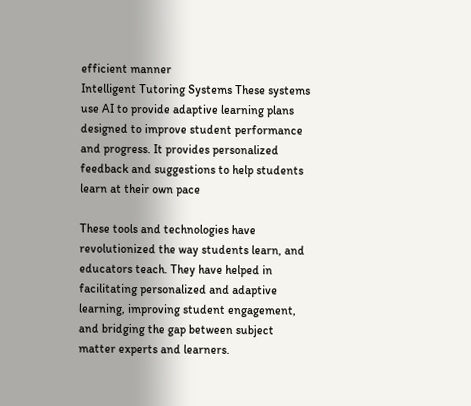efficient manner
Intelligent Tutoring Systems These systems use AI to provide adaptive learning plans designed to improve student performance and progress. It provides personalized feedback and suggestions to help students learn at their own pace

These tools and technologies have revolutionized the way students learn, and educators teach. They have helped in facilitating personalized and adaptive learning, improving student engagement, and bridging the gap between subject matter experts and learners.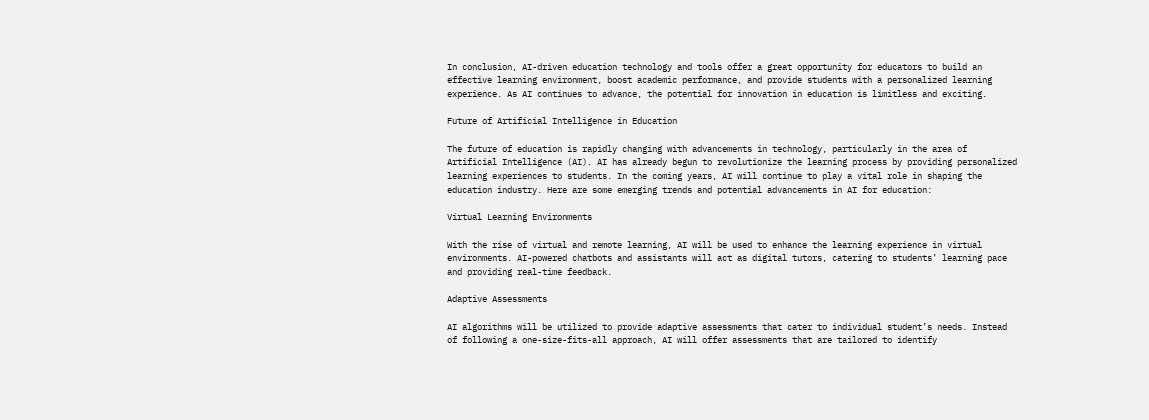In conclusion, AI-driven education technology and tools offer a great opportunity for educators to build an effective learning environment, boost academic performance, and provide students with a personalized learning experience. As AI continues to advance, the potential for innovation in education is limitless and exciting.

Future of Artificial Intelligence in Education

The future of education is rapidly changing with advancements in technology, particularly in the area of Artificial Intelligence (AI). AI has already begun to revolutionize the learning process by providing personalized learning experiences to students. In the coming years, AI will continue to play a vital role in shaping the education industry. Here are some emerging trends and potential advancements in AI for education:

Virtual Learning Environments

With the rise of virtual and remote learning, AI will be used to enhance the learning experience in virtual environments. AI-powered chatbots and assistants will act as digital tutors, catering to students’ learning pace and providing real-time feedback.

Adaptive Assessments

AI algorithms will be utilized to provide adaptive assessments that cater to individual student’s needs. Instead of following a one-size-fits-all approach, AI will offer assessments that are tailored to identify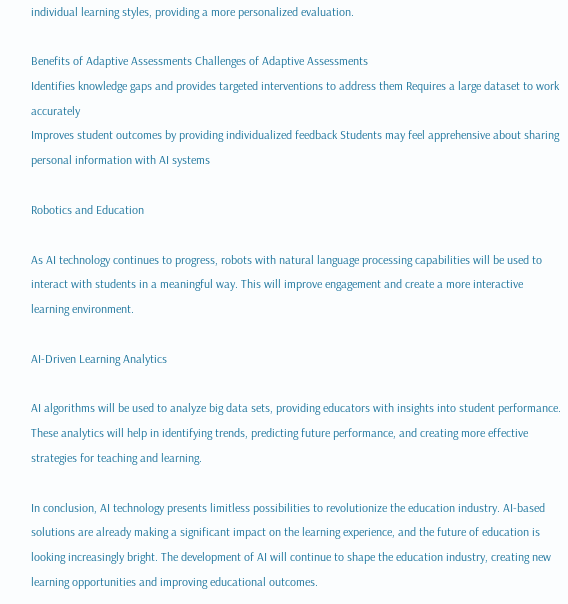individual learning styles, providing a more personalized evaluation.

Benefits of Adaptive Assessments Challenges of Adaptive Assessments
Identifies knowledge gaps and provides targeted interventions to address them Requires a large dataset to work accurately
Improves student outcomes by providing individualized feedback Students may feel apprehensive about sharing personal information with AI systems

Robotics and Education

As AI technology continues to progress, robots with natural language processing capabilities will be used to interact with students in a meaningful way. This will improve engagement and create a more interactive learning environment.

AI-Driven Learning Analytics

AI algorithms will be used to analyze big data sets, providing educators with insights into student performance. These analytics will help in identifying trends, predicting future performance, and creating more effective strategies for teaching and learning.

In conclusion, AI technology presents limitless possibilities to revolutionize the education industry. AI-based solutions are already making a significant impact on the learning experience, and the future of education is looking increasingly bright. The development of AI will continue to shape the education industry, creating new learning opportunities and improving educational outcomes.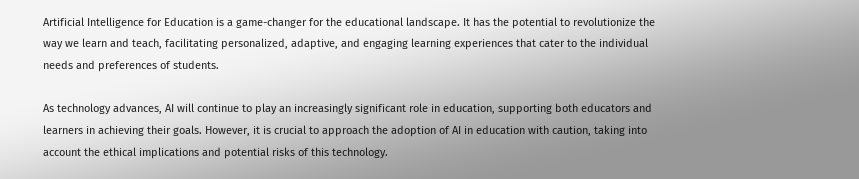Artificial Intelligence for Education is a game-changer for the educational landscape. It has the potential to revolutionize the way we learn and teach, facilitating personalized, adaptive, and engaging learning experiences that cater to the individual needs and preferences of students.

As technology advances, AI will continue to play an increasingly significant role in education, supporting both educators and learners in achieving their goals. However, it is crucial to approach the adoption of AI in education with caution, taking into account the ethical implications and potential risks of this technology.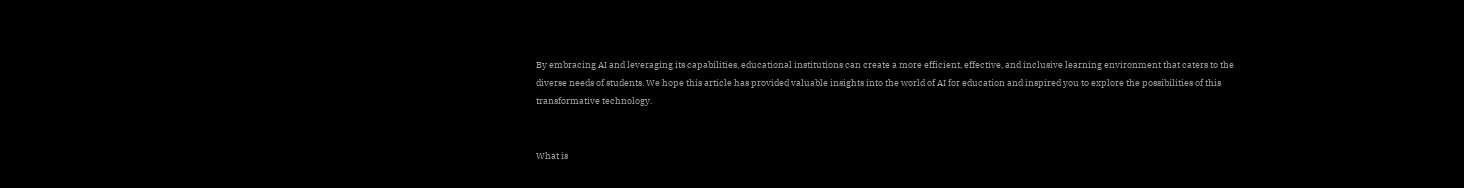By embracing AI and leveraging its capabilities, educational institutions can create a more efficient, effective, and inclusive learning environment that caters to the diverse needs of students. We hope this article has provided valuable insights into the world of AI for education and inspired you to explore the possibilities of this transformative technology.


What is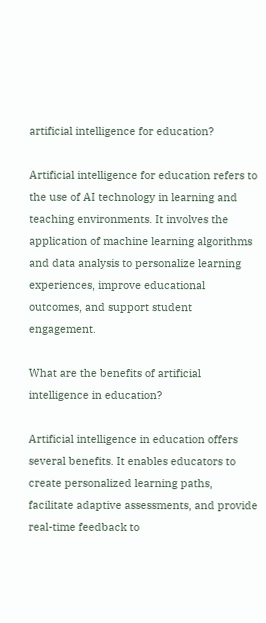artificial intelligence for education?

Artificial intelligence for education refers to the use of AI technology in learning and teaching environments. It involves the application of machine learning algorithms and data analysis to personalize learning experiences, improve educational outcomes, and support student engagement.

What are the benefits of artificial intelligence in education?

Artificial intelligence in education offers several benefits. It enables educators to create personalized learning paths, facilitate adaptive assessments, and provide real-time feedback to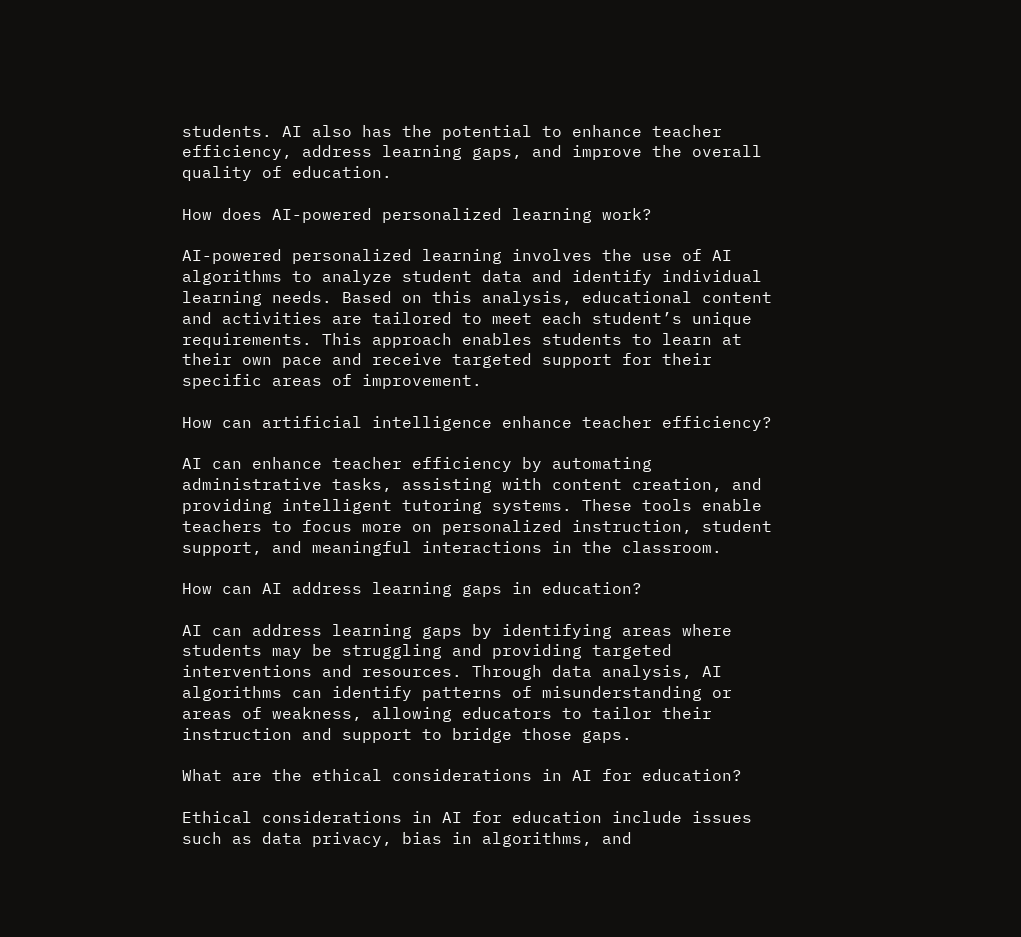students. AI also has the potential to enhance teacher efficiency, address learning gaps, and improve the overall quality of education.

How does AI-powered personalized learning work?

AI-powered personalized learning involves the use of AI algorithms to analyze student data and identify individual learning needs. Based on this analysis, educational content and activities are tailored to meet each student’s unique requirements. This approach enables students to learn at their own pace and receive targeted support for their specific areas of improvement.

How can artificial intelligence enhance teacher efficiency?

AI can enhance teacher efficiency by automating administrative tasks, assisting with content creation, and providing intelligent tutoring systems. These tools enable teachers to focus more on personalized instruction, student support, and meaningful interactions in the classroom.

How can AI address learning gaps in education?

AI can address learning gaps by identifying areas where students may be struggling and providing targeted interventions and resources. Through data analysis, AI algorithms can identify patterns of misunderstanding or areas of weakness, allowing educators to tailor their instruction and support to bridge those gaps.

What are the ethical considerations in AI for education?

Ethical considerations in AI for education include issues such as data privacy, bias in algorithms, and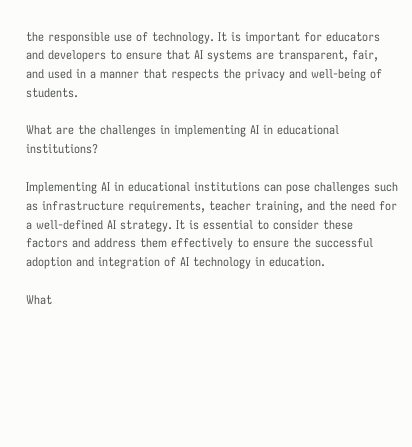the responsible use of technology. It is important for educators and developers to ensure that AI systems are transparent, fair, and used in a manner that respects the privacy and well-being of students.

What are the challenges in implementing AI in educational institutions?

Implementing AI in educational institutions can pose challenges such as infrastructure requirements, teacher training, and the need for a well-defined AI strategy. It is essential to consider these factors and address them effectively to ensure the successful adoption and integration of AI technology in education.

What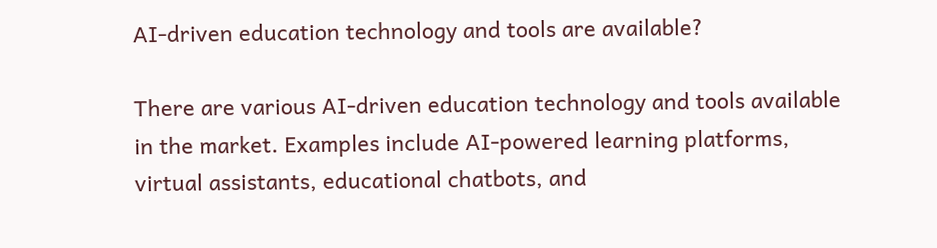AI-driven education technology and tools are available?

There are various AI-driven education technology and tools available in the market. Examples include AI-powered learning platforms, virtual assistants, educational chatbots, and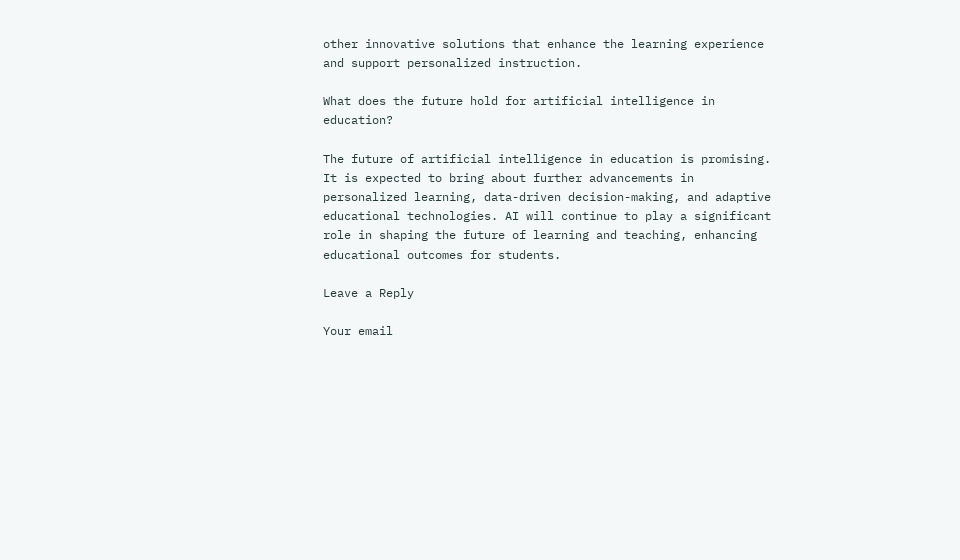other innovative solutions that enhance the learning experience and support personalized instruction.

What does the future hold for artificial intelligence in education?

The future of artificial intelligence in education is promising. It is expected to bring about further advancements in personalized learning, data-driven decision-making, and adaptive educational technologies. AI will continue to play a significant role in shaping the future of learning and teaching, enhancing educational outcomes for students.

Leave a Reply

Your email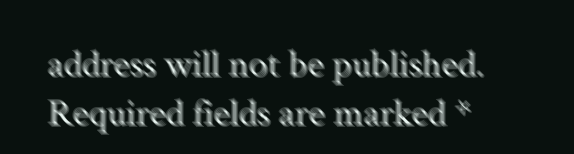address will not be published. Required fields are marked *